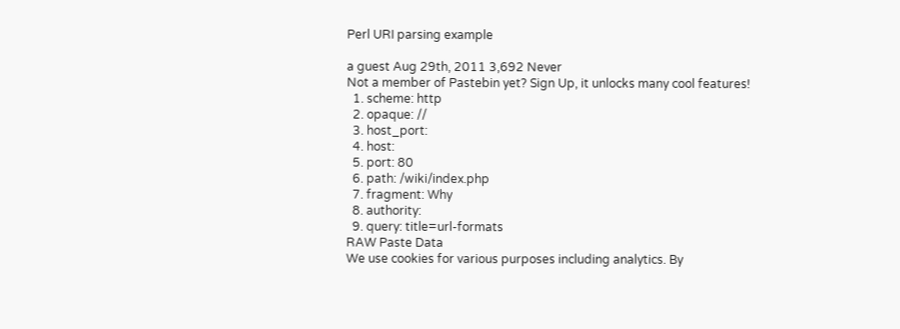Perl URI parsing example

a guest Aug 29th, 2011 3,692 Never
Not a member of Pastebin yet? Sign Up, it unlocks many cool features!
  1. scheme: http
  2. opaque: //
  3. host_port:
  4. host:
  5. port: 80
  6. path: /wiki/index.php
  7. fragment: Why
  8. authority:
  9. query: title=url-formats
RAW Paste Data
We use cookies for various purposes including analytics. By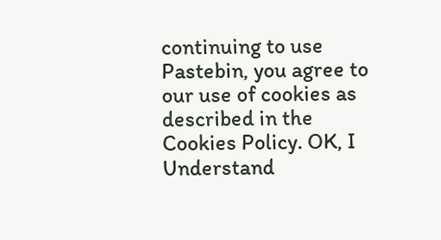continuing to use Pastebin, you agree to our use of cookies as described in the Cookies Policy. OK, I Understand